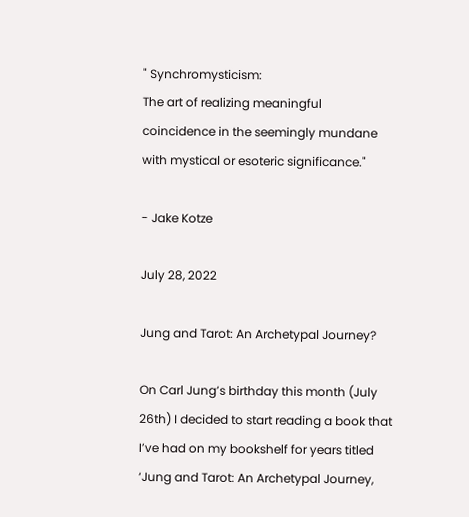" Synchromysticism:
The art of realizing meaningful coincidence in the seemingly mundane with mystical or esoteric significance."

- Jake Kotze

July 28, 2022

Jung and Tarot: An Archetypal Journey?

On Carl Jung’s birthday this month (July 26th) I decided to start reading a book that I’ve had on my bookshelf for years titled ‘Jung and Tarot: An Archetypal Journey,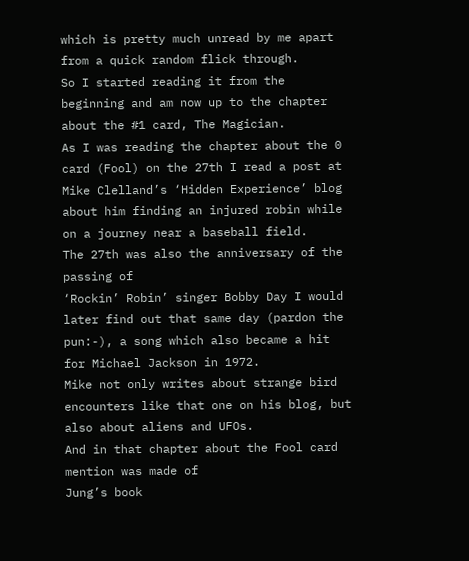which is pretty much unread by me apart from a quick random flick through.
So I started reading it from the beginning and am now up to the chapter about the #1 card, The Magician.
As I was reading the chapter about the 0 card (Fool) on the 27th I read a post at Mike Clelland’s ‘Hidden Experience’ blog about him finding an injured robin while on a journey near a baseball field.
The 27th was also the anniversary of the passing of
‘Rockin’ Robin’ singer Bobby Day I would later find out that same day (pardon the pun:-), a song which also became a hit for Michael Jackson in 1972.
Mike not only writes about strange bird encounters like that one on his blog, but also about aliens and UFOs.
And in that chapter about the Fool card mention was made of
Jung’s book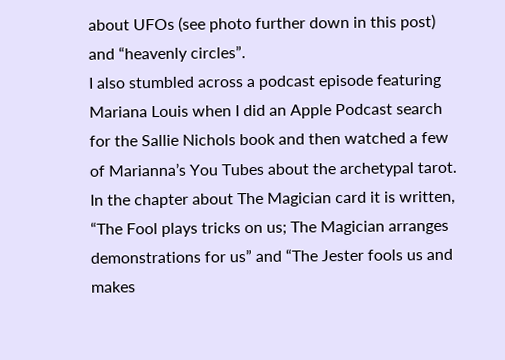about UFOs (see photo further down in this post) and “heavenly circles”.
I also stumbled across a podcast episode featuring Mariana Louis when I did an Apple Podcast search for the Sallie Nichols book and then watched a few of Marianna’s You Tubes about the archetypal tarot.
In the chapter about The Magician card it is written, “The Fool plays tricks on us; The Magician arranges demonstrations for us” and “The Jester fools us and makes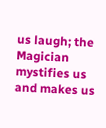us laugh; the Magician mystifies us and makes us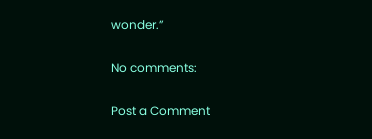wonder.”

No comments:

Post a Comment